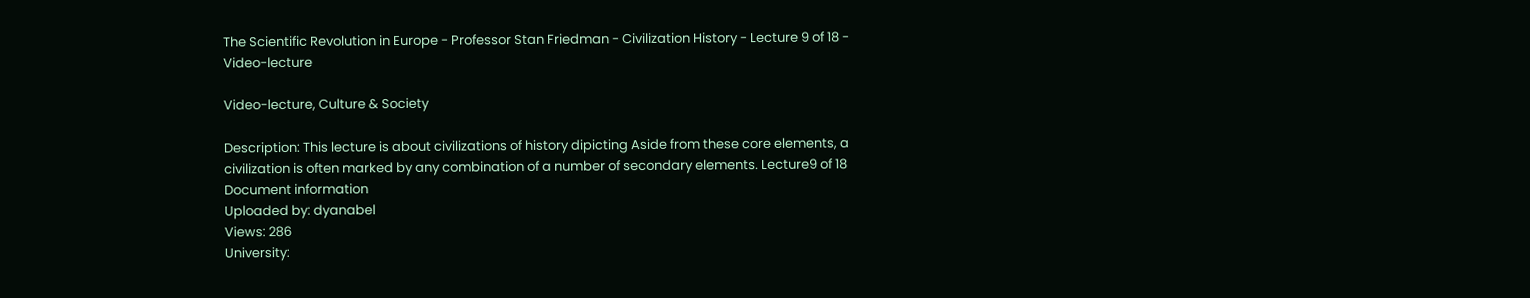The Scientific Revolution in Europe - Professor Stan Friedman - Civilization History - Lecture 9 of 18 - Video-lecture

Video-lecture, Culture & Society

Description: This lecture is about civilizations of history dipicting Aside from these core elements, a civilization is often marked by any combination of a number of secondary elements. Lecture9 of 18
Document information
Uploaded by: dyanabel
Views: 286
University: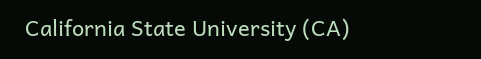California State University (CA)